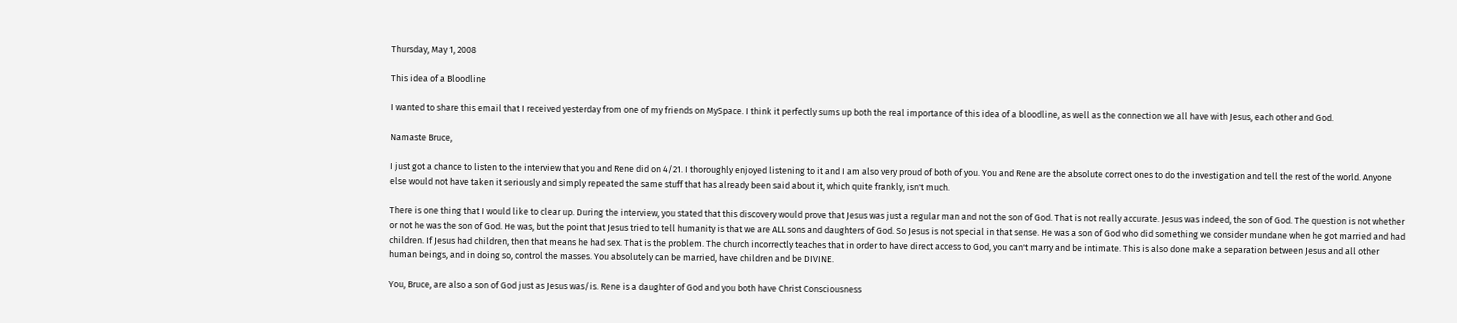Thursday, May 1, 2008

This idea of a Bloodline

I wanted to share this email that I received yesterday from one of my friends on MySpace. I think it perfectly sums up both the real importance of this idea of a bloodline, as well as the connection we all have with Jesus, each other and God.

Namaste Bruce,

I just got a chance to listen to the interview that you and Rene did on 4/21. I thoroughly enjoyed listening to it and I am also very proud of both of you. You and Rene are the absolute correct ones to do the investigation and tell the rest of the world. Anyone else would not have taken it seriously and simply repeated the same stuff that has already been said about it, which quite frankly, isn't much.

There is one thing that I would like to clear up. During the interview, you stated that this discovery would prove that Jesus was just a regular man and not the son of God. That is not really accurate. Jesus was indeed, the son of God. The question is not whether or not he was the son of God. He was, but the point that Jesus tried to tell humanity is that we are ALL sons and daughters of God. So Jesus is not special in that sense. He was a son of God who did something we consider mundane when he got married and had children. If Jesus had children, then that means he had sex. That is the problem. The church incorrectly teaches that in order to have direct access to God, you can't marry and be intimate. This is also done make a separation between Jesus and all other human beings, and in doing so, control the masses. You absolutely can be married, have children and be DIVINE.

You, Bruce, are also a son of God just as Jesus was/is. Rene is a daughter of God and you both have Christ Consciousness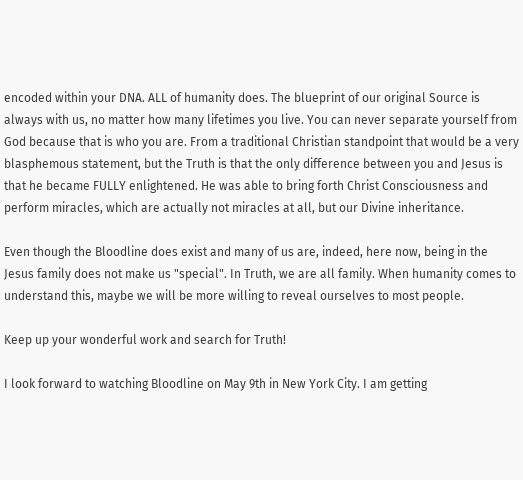encoded within your DNA. ALL of humanity does. The blueprint of our original Source is always with us, no matter how many lifetimes you live. You can never separate yourself from God because that is who you are. From a traditional Christian standpoint that would be a very blasphemous statement, but the Truth is that the only difference between you and Jesus is that he became FULLY enlightened. He was able to bring forth Christ Consciousness and perform miracles, which are actually not miracles at all, but our Divine inheritance.

Even though the Bloodline does exist and many of us are, indeed, here now, being in the Jesus family does not make us "special". In Truth, we are all family. When humanity comes to understand this, maybe we will be more willing to reveal ourselves to most people.

Keep up your wonderful work and search for Truth!

I look forward to watching Bloodline on May 9th in New York City. I am getting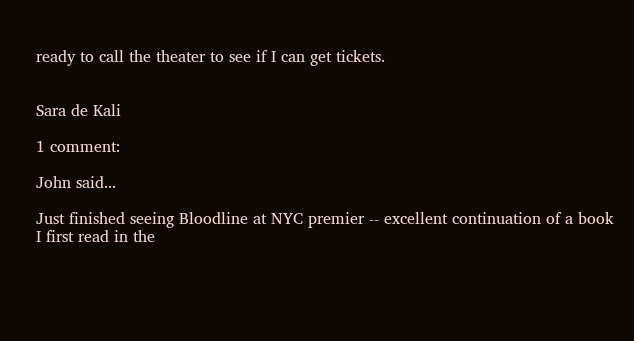ready to call the theater to see if I can get tickets.


Sara de Kali

1 comment:

John said...

Just finished seeing Bloodline at NYC premier -- excellent continuation of a book I first read in the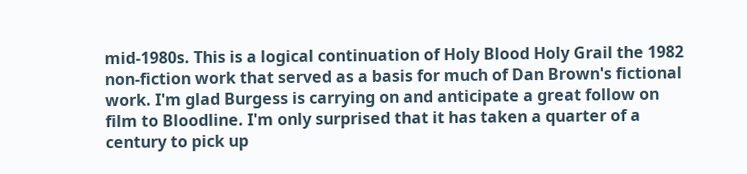mid-1980s. This is a logical continuation of Holy Blood Holy Grail the 1982 non-fiction work that served as a basis for much of Dan Brown's fictional work. I'm glad Burgess is carrying on and anticipate a great follow on film to Bloodline. I'm only surprised that it has taken a quarter of a century to pick up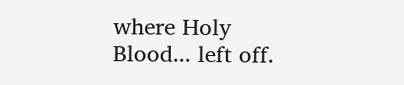where Holy Blood... left off.